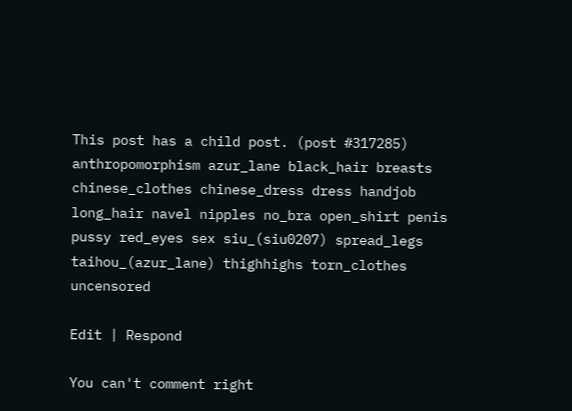This post has a child post. (post #317285)
anthropomorphism azur_lane black_hair breasts chinese_clothes chinese_dress dress handjob long_hair navel nipples no_bra open_shirt penis pussy red_eyes sex siu_(siu0207) spread_legs taihou_(azur_lane) thighhighs torn_clothes uncensored

Edit | Respond

You can't comment right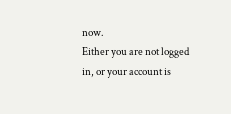now.
Either you are not logged in, or your account is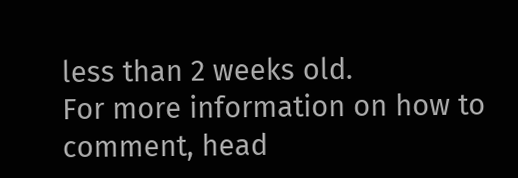less than 2 weeks old.
For more information on how to comment, head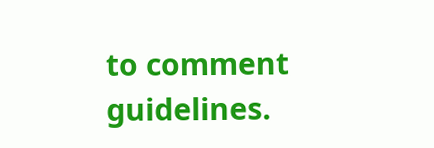to comment guidelines.